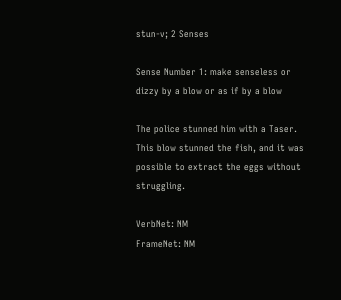stun-v; 2 Senses

Sense Number 1: make senseless or dizzy by a blow or as if by a blow

The police stunned him with a Taser.
This blow stunned the fish, and it was possible to extract the eggs without struggling.

VerbNet: NM
FrameNet: NM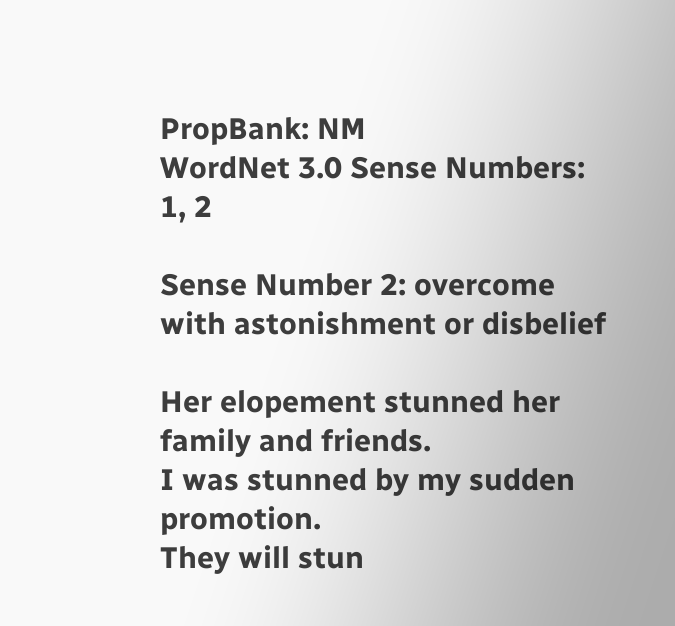PropBank: NM
WordNet 3.0 Sense Numbers: 1, 2

Sense Number 2: overcome with astonishment or disbelief

Her elopement stunned her family and friends.
I was stunned by my sudden promotion.
They will stun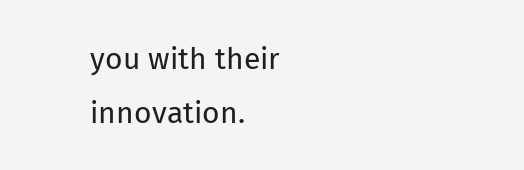you with their innovation.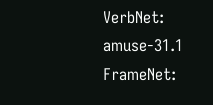VerbNet: amuse-31.1
FrameNet: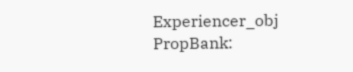Experiencer_obj
PropBank: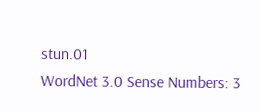stun.01
WordNet 3.0 Sense Numbers: 3